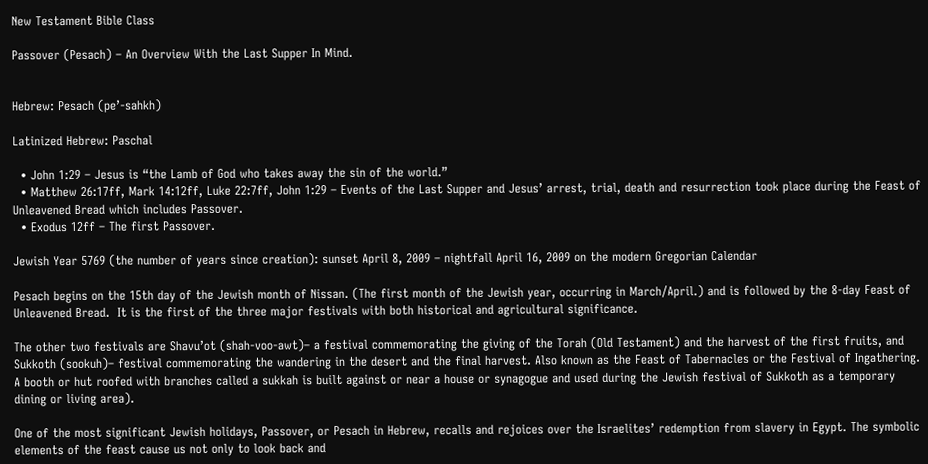New Testament Bible Class

Passover (Pesach) – An Overview With the Last Supper In Mind.


Hebrew: Pesach (pe’-sahkh)

Latinized Hebrew: Paschal

  • John 1:29 – Jesus is “the Lamb of God who takes away the sin of the world.”
  • Matthew 26:17ff, Mark 14:12ff, Luke 22:7ff, John 1:29 – Events of the Last Supper and Jesus’ arrest, trial, death and resurrection took place during the Feast of Unleavened Bread which includes Passover.
  • Exodus 12ff – The first Passover.

Jewish Year 5769 (the number of years since creation): sunset April 8, 2009 – nightfall April 16, 2009 on the modern Gregorian Calendar

Pesach begins on the 15th day of the Jewish month of Nissan. (The first month of the Jewish year, occurring in March/April.) and is followed by the 8-day Feast of Unleavened Bread.  It is the first of the three major festivals with both historical and agricultural significance.

The other two festivals are Shavu’ot (shah-voo-awt)– a festival commemorating the giving of the Torah (Old Testament) and the harvest of the first fruits, and Sukkoth (sookuh)– festival commemorating the wandering in the desert and the final harvest. Also known as the Feast of Tabernacles or the Festival of Ingathering. A booth or hut roofed with branches called a sukkah is built against or near a house or synagogue and used during the Jewish festival of Sukkoth as a temporary dining or living area).

One of the most significant Jewish holidays, Passover, or Pesach in Hebrew, recalls and rejoices over the Israelites’ redemption from slavery in Egypt. The symbolic elements of the feast cause us not only to look back and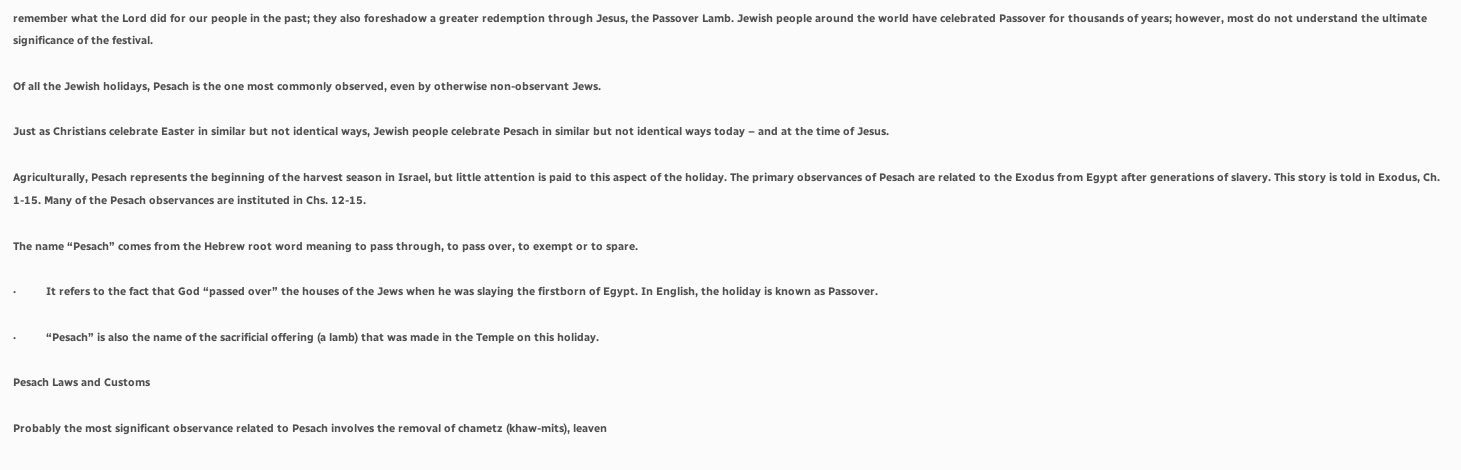remember what the Lord did for our people in the past; they also foreshadow a greater redemption through Jesus, the Passover Lamb. Jewish people around the world have celebrated Passover for thousands of years; however, most do not understand the ultimate significance of the festival.

Of all the Jewish holidays, Pesach is the one most commonly observed, even by otherwise non-observant Jews.

Just as Christians celebrate Easter in similar but not identical ways, Jewish people celebrate Pesach in similar but not identical ways today – and at the time of Jesus.

Agriculturally, Pesach represents the beginning of the harvest season in Israel, but little attention is paid to this aspect of the holiday. The primary observances of Pesach are related to the Exodus from Egypt after generations of slavery. This story is told in Exodus, Ch. 1-15. Many of the Pesach observances are instituted in Chs. 12-15.

The name “Pesach” comes from the Hebrew root word meaning to pass through, to pass over, to exempt or to spare.

·          It refers to the fact that God “passed over” the houses of the Jews when he was slaying the firstborn of Egypt. In English, the holiday is known as Passover.

·          “Pesach” is also the name of the sacrificial offering (a lamb) that was made in the Temple on this holiday.

Pesach Laws and Customs

Probably the most significant observance related to Pesach involves the removal of chametz (khaw-mits), leaven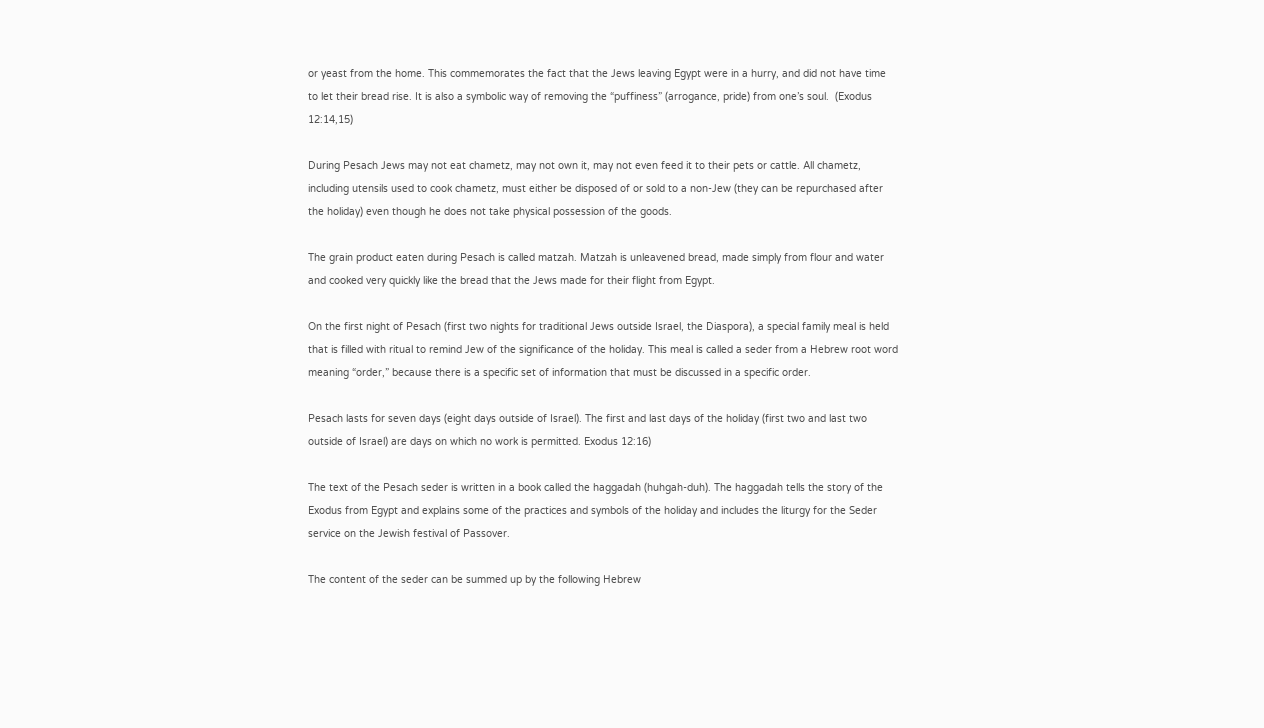or yeast from the home. This commemorates the fact that the Jews leaving Egypt were in a hurry, and did not have time to let their bread rise. It is also a symbolic way of removing the “puffiness” (arrogance, pride) from one’s soul.  (Exodus 12:14,15)

During Pesach Jews may not eat chametz, may not own it, may not even feed it to their pets or cattle. All chametz, including utensils used to cook chametz, must either be disposed of or sold to a non-Jew (they can be repurchased after the holiday) even though he does not take physical possession of the goods.

The grain product eaten during Pesach is called matzah. Matzah is unleavened bread, made simply from flour and water and cooked very quickly like the bread that the Jews made for their flight from Egypt.

On the first night of Pesach (first two nights for traditional Jews outside Israel, the Diaspora), a special family meal is held that is filled with ritual to remind Jew of the significance of the holiday. This meal is called a seder from a Hebrew root word meaning “order,” because there is a specific set of information that must be discussed in a specific order.

Pesach lasts for seven days (eight days outside of Israel). The first and last days of the holiday (first two and last two outside of Israel) are days on which no work is permitted. Exodus 12:16)

The text of the Pesach seder is written in a book called the haggadah (huhgah-duh). The haggadah tells the story of the Exodus from Egypt and explains some of the practices and symbols of the holiday and includes the liturgy for the Seder service on the Jewish festival of Passover.

The content of the seder can be summed up by the following Hebrew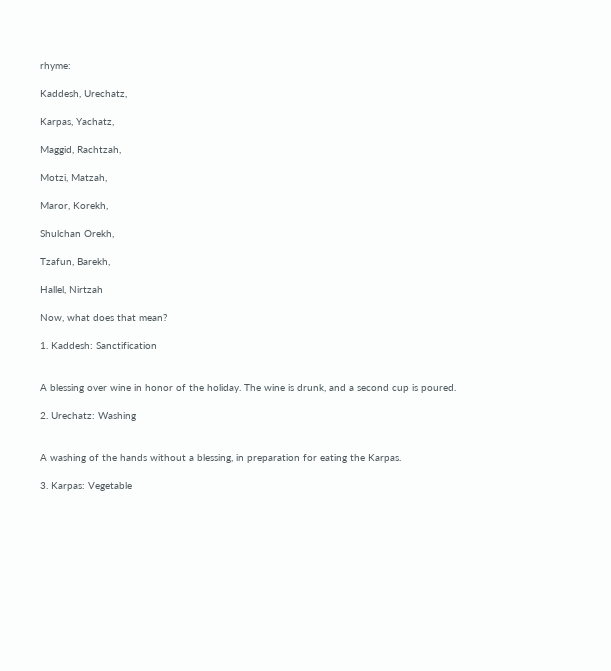rhyme:

Kaddesh, Urechatz,

Karpas, Yachatz,

Maggid, Rachtzah,

Motzi, Matzah,

Maror, Korekh,

Shulchan Orekh,

Tzafun, Barekh,

Hallel, Nirtzah

Now, what does that mean?

1. Kaddesh: Sanctification


A blessing over wine in honor of the holiday. The wine is drunk, and a second cup is poured.

2. Urechatz: Washing


A washing of the hands without a blessing, in preparation for eating the Karpas.

3. Karpas: Vegetable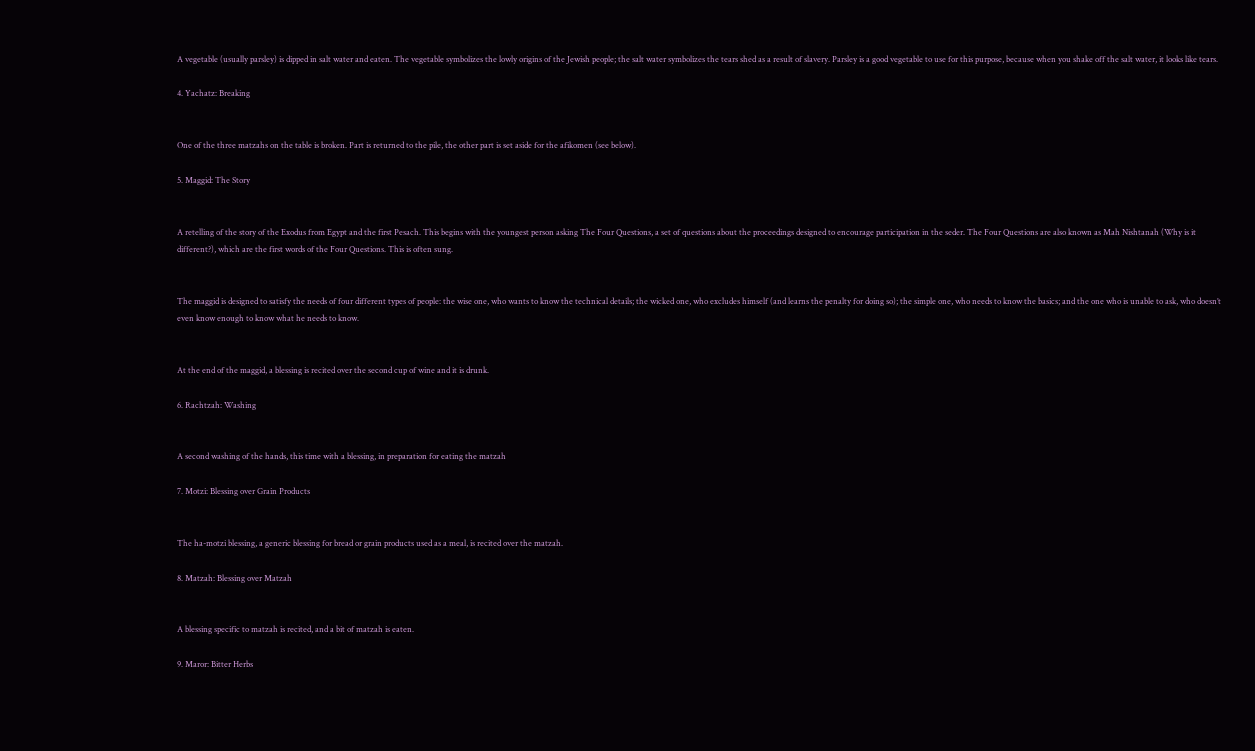A vegetable (usually parsley) is dipped in salt water and eaten. The vegetable symbolizes the lowly origins of the Jewish people; the salt water symbolizes the tears shed as a result of slavery. Parsley is a good vegetable to use for this purpose, because when you shake off the salt water, it looks like tears.

4. Yachatz: Breaking


One of the three matzahs on the table is broken. Part is returned to the pile, the other part is set aside for the afikomen (see below).

5. Maggid: The Story


A retelling of the story of the Exodus from Egypt and the first Pesach. This begins with the youngest person asking The Four Questions, a set of questions about the proceedings designed to encourage participation in the seder. The Four Questions are also known as Mah Nishtanah (Why is it different?), which are the first words of the Four Questions. This is often sung.


The maggid is designed to satisfy the needs of four different types of people: the wise one, who wants to know the technical details; the wicked one, who excludes himself (and learns the penalty for doing so); the simple one, who needs to know the basics; and the one who is unable to ask, who doesn’t even know enough to know what he needs to know.


At the end of the maggid, a blessing is recited over the second cup of wine and it is drunk.

6. Rachtzah: Washing


A second washing of the hands, this time with a blessing, in preparation for eating the matzah

7. Motzi: Blessing over Grain Products


The ha-motzi blessing, a generic blessing for bread or grain products used as a meal, is recited over the matzah.

8. Matzah: Blessing over Matzah


A blessing specific to matzah is recited, and a bit of matzah is eaten.

9. Maror: Bitter Herbs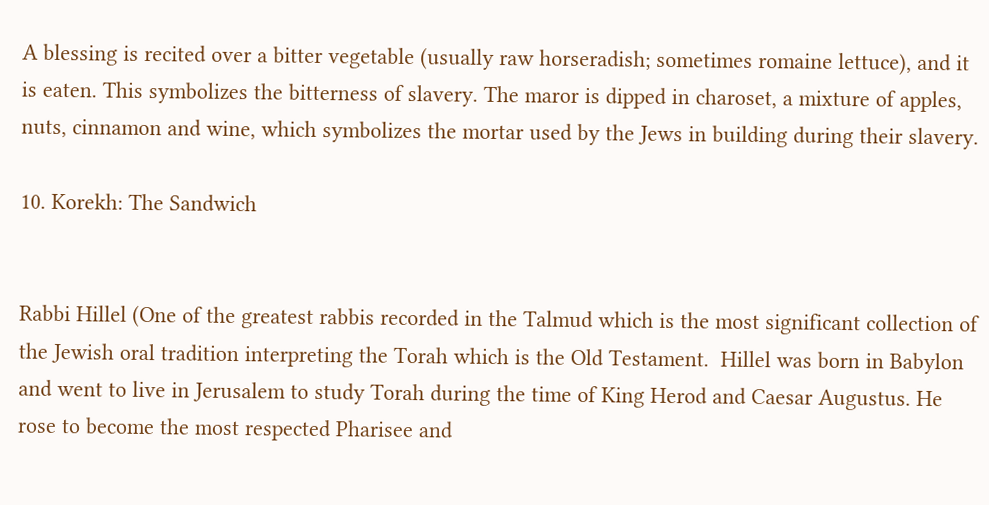A blessing is recited over a bitter vegetable (usually raw horseradish; sometimes romaine lettuce), and it is eaten. This symbolizes the bitterness of slavery. The maror is dipped in charoset, a mixture of apples, nuts, cinnamon and wine, which symbolizes the mortar used by the Jews in building during their slavery.

10. Korekh: The Sandwich


Rabbi Hillel (One of the greatest rabbis recorded in the Talmud which is the most significant collection of the Jewish oral tradition interpreting the Torah which is the Old Testament.  Hillel was born in Babylon and went to live in Jerusalem to study Torah during the time of King Herod and Caesar Augustus. He rose to become the most respected Pharisee and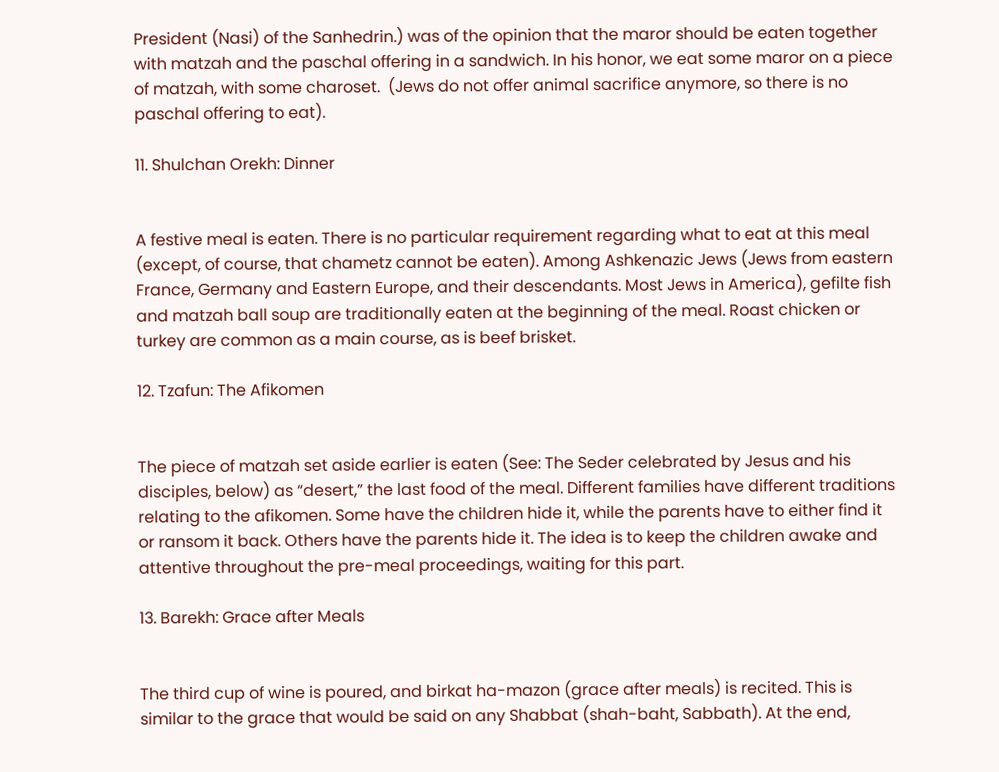President (Nasi) of the Sanhedrin.) was of the opinion that the maror should be eaten together with matzah and the paschal offering in a sandwich. In his honor, we eat some maror on a piece of matzah, with some charoset.  (Jews do not offer animal sacrifice anymore, so there is no paschal offering to eat).

11. Shulchan Orekh: Dinner


A festive meal is eaten. There is no particular requirement regarding what to eat at this meal (except, of course, that chametz cannot be eaten). Among Ashkenazic Jews (Jews from eastern France, Germany and Eastern Europe, and their descendants. Most Jews in America), gefilte fish and matzah ball soup are traditionally eaten at the beginning of the meal. Roast chicken or turkey are common as a main course, as is beef brisket.

12. Tzafun: The Afikomen


The piece of matzah set aside earlier is eaten (See: The Seder celebrated by Jesus and his disciples, below) as “desert,” the last food of the meal. Different families have different traditions relating to the afikomen. Some have the children hide it, while the parents have to either find it or ransom it back. Others have the parents hide it. The idea is to keep the children awake and attentive throughout the pre-meal proceedings, waiting for this part.

13. Barekh: Grace after Meals


The third cup of wine is poured, and birkat ha-mazon (grace after meals) is recited. This is similar to the grace that would be said on any Shabbat (shah-baht, Sabbath). At the end,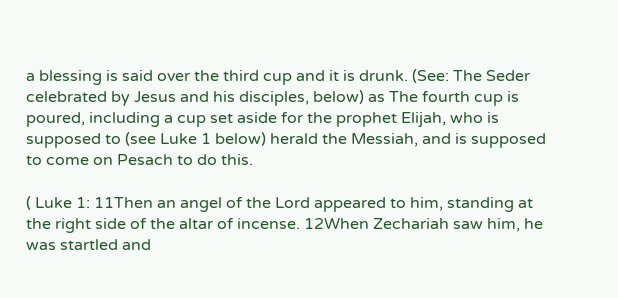a blessing is said over the third cup and it is drunk. (See: The Seder celebrated by Jesus and his disciples, below) as The fourth cup is poured, including a cup set aside for the prophet Elijah, who is supposed to (see Luke 1 below) herald the Messiah, and is supposed to come on Pesach to do this.

( Luke 1: 11Then an angel of the Lord appeared to him, standing at the right side of the altar of incense. 12When Zechariah saw him, he was startled and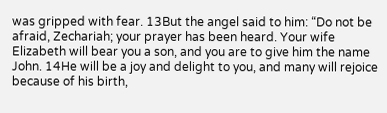was gripped with fear. 13But the angel said to him: “Do not be afraid, Zechariah; your prayer has been heard. Your wife Elizabeth will bear you a son, and you are to give him the name John. 14He will be a joy and delight to you, and many will rejoice because of his birth,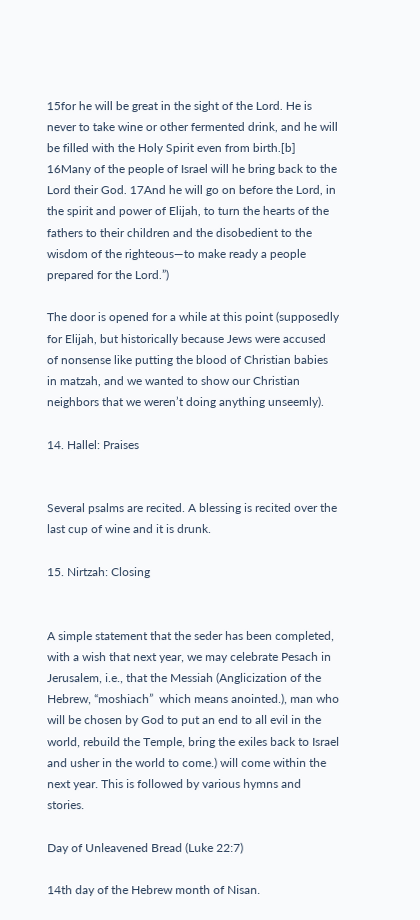15for he will be great in the sight of the Lord. He is never to take wine or other fermented drink, and he will be filled with the Holy Spirit even from birth.[b] 16Many of the people of Israel will he bring back to the Lord their God. 17And he will go on before the Lord, in the spirit and power of Elijah, to turn the hearts of the fathers to their children and the disobedient to the wisdom of the righteous—to make ready a people prepared for the Lord.”)

The door is opened for a while at this point (supposedly for Elijah, but historically because Jews were accused of nonsense like putting the blood of Christian babies in matzah, and we wanted to show our Christian neighbors that we weren’t doing anything unseemly).

14. Hallel: Praises


Several psalms are recited. A blessing is recited over the last cup of wine and it is drunk.

15. Nirtzah: Closing


A simple statement that the seder has been completed, with a wish that next year, we may celebrate Pesach in Jerusalem, i.e., that the Messiah (Anglicization of the Hebrew, “moshiach”  which means anointed.), man who will be chosen by God to put an end to all evil in the world, rebuild the Temple, bring the exiles back to Israel and usher in the world to come.) will come within the next year. This is followed by various hymns and stories.

Day of Unleavened Bread (Luke 22:7)

14th day of the Hebrew month of Nisan.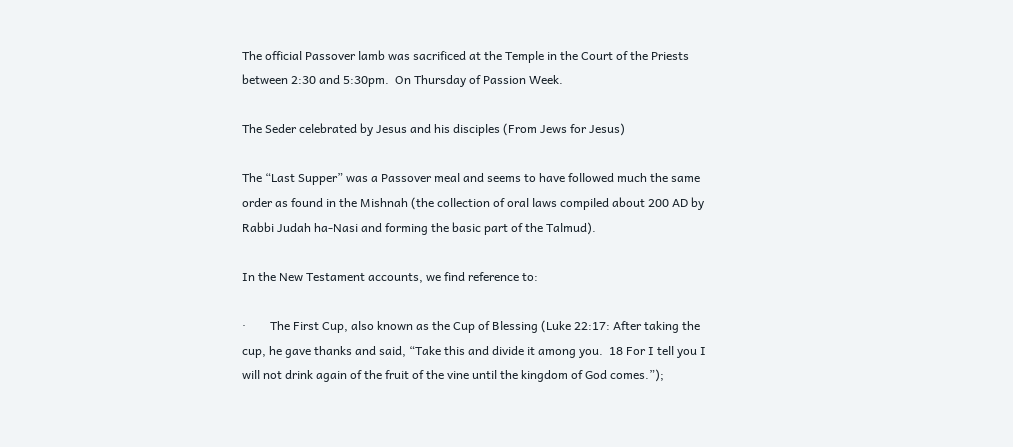The official Passover lamb was sacrificed at the Temple in the Court of the Priests between 2:30 and 5:30pm.  On Thursday of Passion Week.

The Seder celebrated by Jesus and his disciples (From Jews for Jesus)

The “Last Supper” was a Passover meal and seems to have followed much the same order as found in the Mishnah (the collection of oral laws compiled about 200 AD by Rabbi Judah ha-Nasi and forming the basic part of the Talmud).

In the New Testament accounts, we find reference to:

·        The First Cup, also known as the Cup of Blessing (Luke 22:17: After taking the cup, he gave thanks and said, “Take this and divide it among you.  18 For I tell you I will not drink again of the fruit of the vine until the kingdom of God comes.”);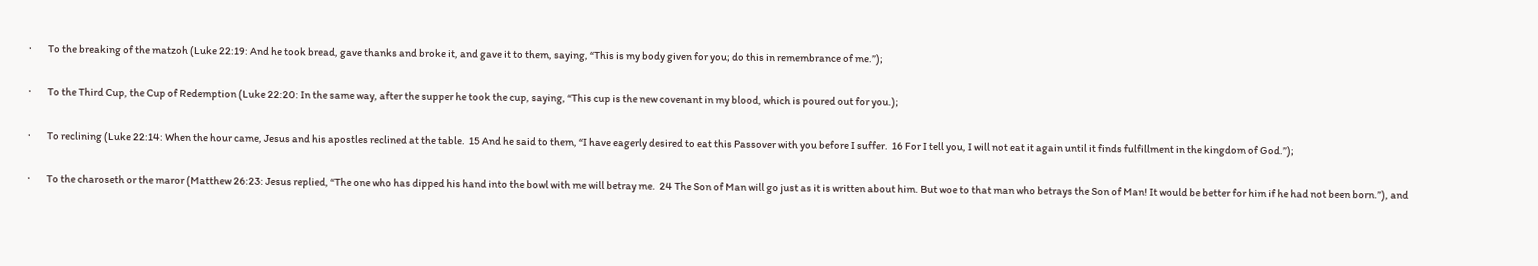·        To the breaking of the matzoh (Luke 22:19: And he took bread, gave thanks and broke it, and gave it to them, saying, “This is my body given for you; do this in remembrance of me.”);

·        To the Third Cup, the Cup of Redemption (Luke 22:20: In the same way, after the supper he took the cup, saying, “This cup is the new covenant in my blood, which is poured out for you.);

·        To reclining (Luke 22:14: When the hour came, Jesus and his apostles reclined at the table.  15 And he said to them, “I have eagerly desired to eat this Passover with you before I suffer.  16 For I tell you, I will not eat it again until it finds fulfillment in the kingdom of God.”);

·        To the charoseth or the maror (Matthew 26:23: Jesus replied, “The one who has dipped his hand into the bowl with me will betray me.  24 The Son of Man will go just as it is written about him. But woe to that man who betrays the Son of Man! It would be better for him if he had not been born.”), and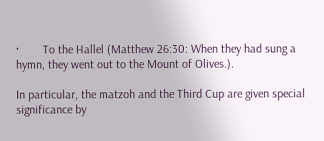·        To the Hallel (Matthew 26:30: When they had sung a hymn, they went out to the Mount of Olives.).

In particular, the matzoh and the Third Cup are given special significance by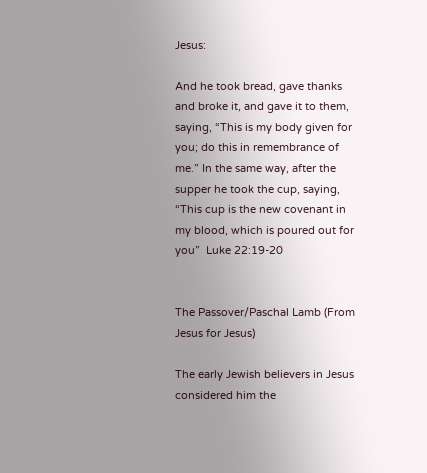Jesus:

And he took bread, gave thanks and broke it, and gave it to them, saying, “This is my body given for you; do this in remembrance of me.” In the same way, after the supper he took the cup, saying, “This cup is the new covenant in my blood, which is poured out for you”  Luke 22:19-20


The Passover/Paschal Lamb (From Jesus for Jesus)

The early Jewish believers in Jesus considered him the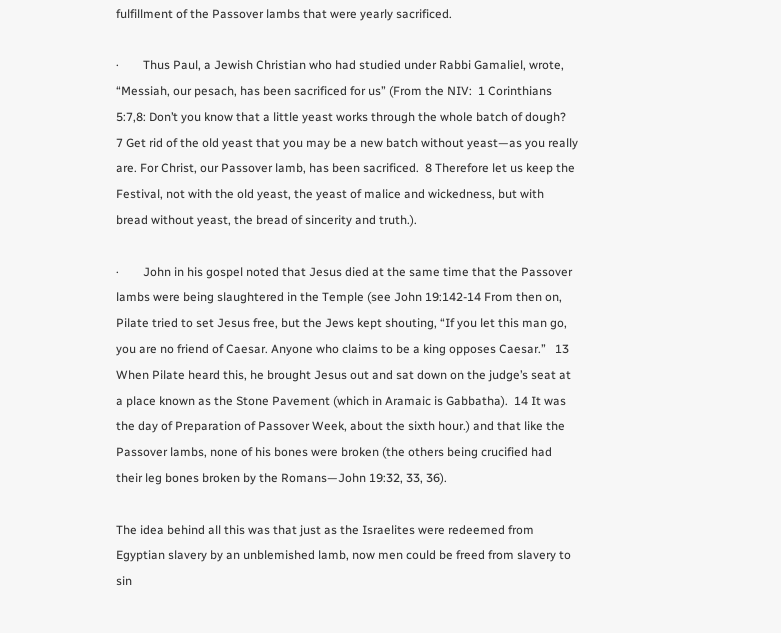fulfillment of the Passover lambs that were yearly sacrificed.

·        Thus Paul, a Jewish Christian who had studied under Rabbi Gamaliel, wrote, “Messiah, our pesach, has been sacrificed for us” (From the NIV:  1 Corinthians 5:7,8: Don’t you know that a little yeast works through the whole batch of dough?  7 Get rid of the old yeast that you may be a new batch without yeast—as you really are. For Christ, our Passover lamb, has been sacrificed.  8 Therefore let us keep the Festival, not with the old yeast, the yeast of malice and wickedness, but with bread without yeast, the bread of sincerity and truth.).

·        John in his gospel noted that Jesus died at the same time that the Passover lambs were being slaughtered in the Temple (see John 19:142-14 From then on, Pilate tried to set Jesus free, but the Jews kept shouting, “If you let this man go, you are no friend of Caesar. Anyone who claims to be a king opposes Caesar.”   13 When Pilate heard this, he brought Jesus out and sat down on the judge’s seat at a place known as the Stone Pavement (which in Aramaic is Gabbatha).  14 It was the day of Preparation of Passover Week, about the sixth hour.) and that like the Passover lambs, none of his bones were broken (the others being crucified had their leg bones broken by the Romans—John 19:32, 33, 36).

The idea behind all this was that just as the Israelites were redeemed from Egyptian slavery by an unblemished lamb, now men could be freed from slavery to sin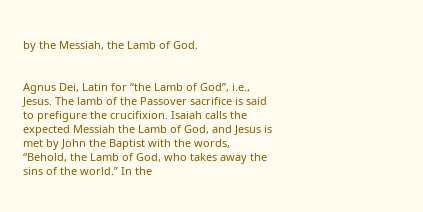by the Messiah, the Lamb of God.


Agnus Dei, Latin for “the Lamb of God”, i.e., Jesus. The lamb of the Passover sacrifice is said to prefigure the crucifixion. Isaiah calls the expected Messiah the Lamb of God, and Jesus is met by John the Baptist with the words, “Behold, the Lamb of God, who takes away the sins of the world.” In the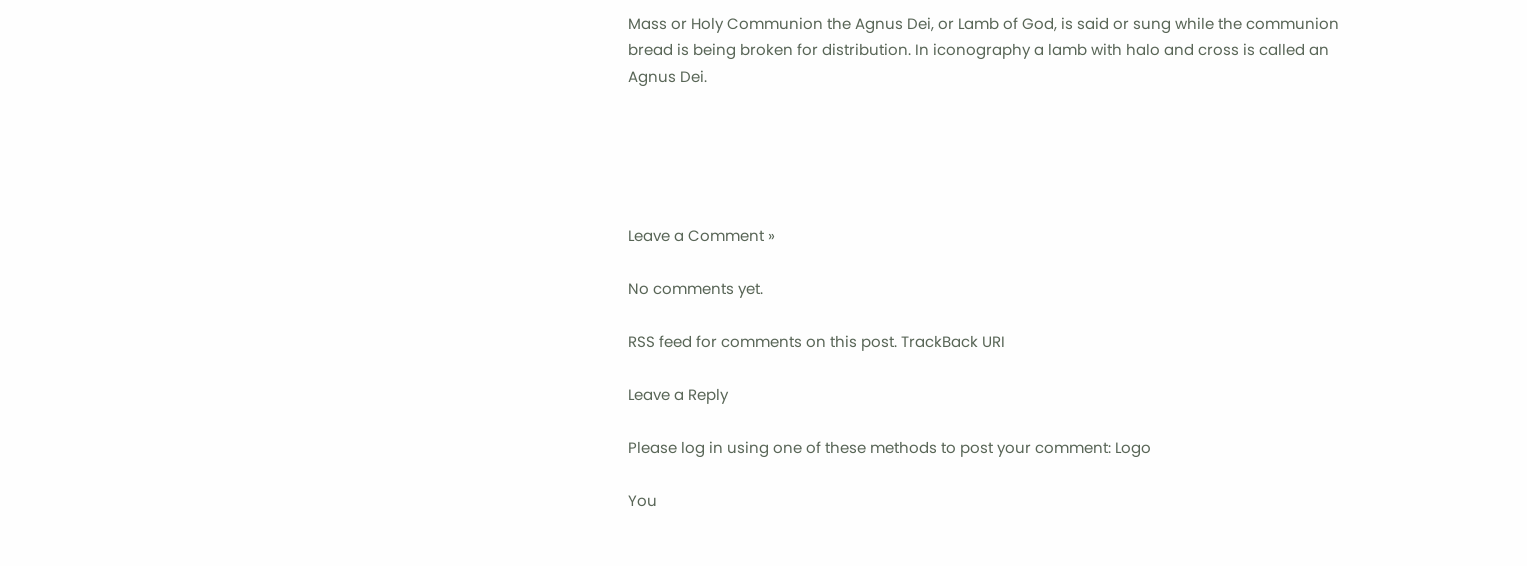Mass or Holy Communion the Agnus Dei, or Lamb of God, is said or sung while the communion bread is being broken for distribution. In iconography a lamb with halo and cross is called an Agnus Dei.





Leave a Comment »

No comments yet.

RSS feed for comments on this post. TrackBack URI

Leave a Reply

Please log in using one of these methods to post your comment: Logo

You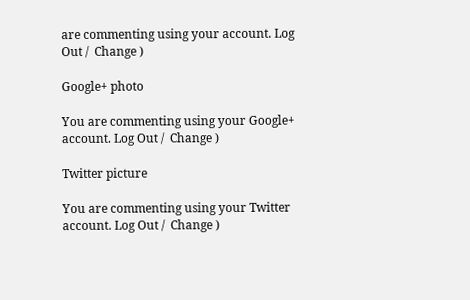are commenting using your account. Log Out /  Change )

Google+ photo

You are commenting using your Google+ account. Log Out /  Change )

Twitter picture

You are commenting using your Twitter account. Log Out /  Change )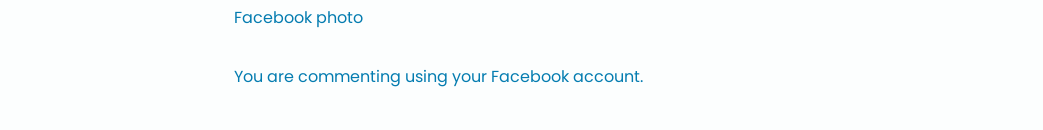Facebook photo

You are commenting using your Facebook account.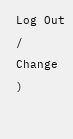Log Out /  Change )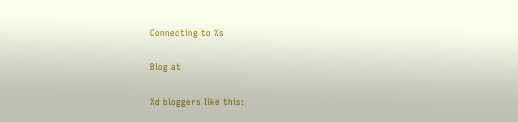Connecting to %s

Blog at

%d bloggers like this: